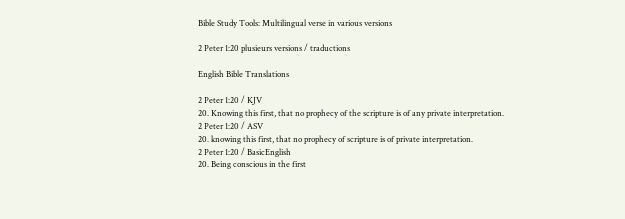Bible Study Tools: Multilingual verse in various versions

2 Peter 1:20 plusieurs versions / traductions

English Bible Translations

2 Peter 1:20 / KJV
20. Knowing this first, that no prophecy of the scripture is of any private interpretation.
2 Peter 1:20 / ASV
20. knowing this first, that no prophecy of scripture is of private interpretation.
2 Peter 1:20 / BasicEnglish
20. Being conscious in the first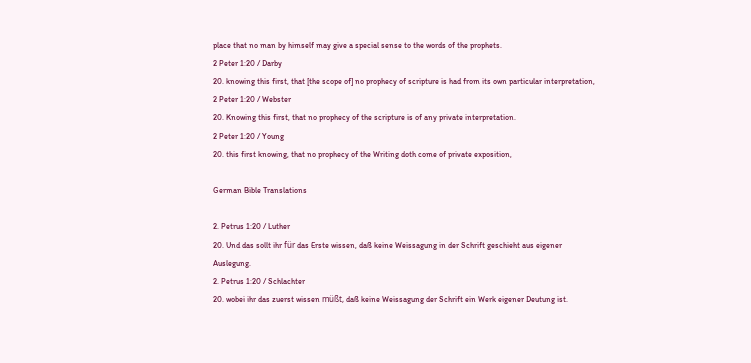place that no man by himself may give a special sense to the words of the prophets.
2 Peter 1:20 / Darby
20. knowing this first, that [the scope of] no prophecy of scripture is had from its own particular interpretation,
2 Peter 1:20 / Webster
20. Knowing this first, that no prophecy of the scripture is of any private interpretation.
2 Peter 1:20 / Young
20. this first knowing, that no prophecy of the Writing doth come of private exposition,

German Bible Translations

2. Petrus 1:20 / Luther
20. Und das sollt ihr für das Erste wissen, daß keine Weissagung in der Schrift geschieht aus eigener Auslegung.
2. Petrus 1:20 / Schlachter
20. wobei ihr das zuerst wissen müßt, daß keine Weissagung der Schrift ein Werk eigener Deutung ist.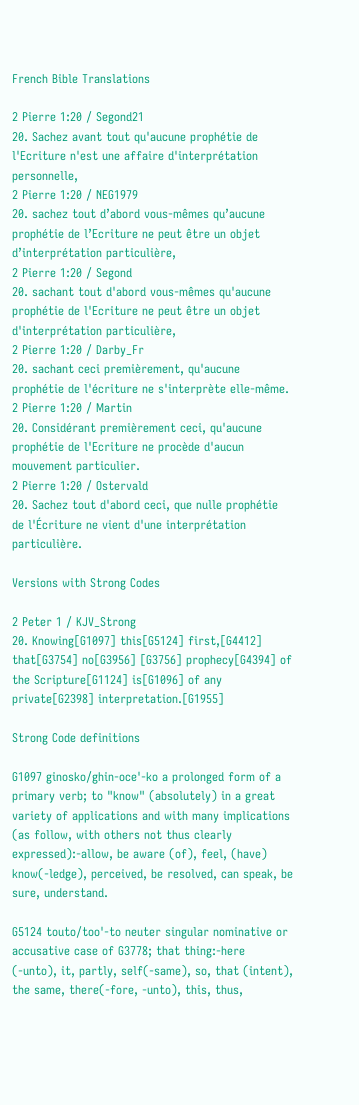French Bible Translations

2 Pierre 1:20 / Segond21
20. Sachez avant tout qu'aucune prophétie de l'Ecriture n'est une affaire d'interprétation personnelle,
2 Pierre 1:20 / NEG1979
20. sachez tout d’abord vous-mêmes qu’aucune prophétie de l’Ecriture ne peut être un objet d’interprétation particulière,
2 Pierre 1:20 / Segond
20. sachant tout d'abord vous-mêmes qu'aucune prophétie de l'Ecriture ne peut être un objet d'interprétation particulière,
2 Pierre 1:20 / Darby_Fr
20. sachant ceci premièrement, qu'aucune prophétie de l'écriture ne s'interprète elle-même.
2 Pierre 1:20 / Martin
20. Considérant premièrement ceci, qu'aucune prophétie de l'Ecriture ne procède d'aucun mouvement particulier.
2 Pierre 1:20 / Ostervald
20. Sachez tout d'abord ceci, que nulle prophétie de l'Écriture ne vient d'une interprétation particulière.

Versions with Strong Codes

2 Peter 1 / KJV_Strong
20. Knowing[G1097] this[G5124] first,[G4412] that[G3754] no[G3956] [G3756] prophecy[G4394] of the Scripture[G1124] is[G1096] of any private[G2398] interpretation.[G1955]

Strong Code definitions

G1097 ginosko/ghin-oce'-ko a prolonged form of a primary verb; to "know" (absolutely) in a great variety of applications and with many implications (as follow, with others not thus clearly expressed):-allow, be aware (of), feel, (have) know(-ledge), perceived, be resolved, can speak, be sure, understand.

G5124 touto/too'-to neuter singular nominative or accusative case of G3778; that thing:-here (-unto), it, partly, self(-same), so, that (intent), the same, there(-fore, -unto), this, thus,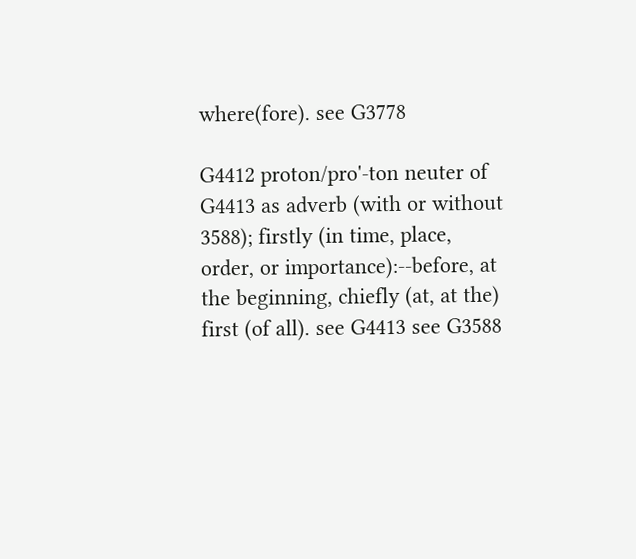where(fore). see G3778

G4412 proton/pro'-ton neuter of G4413 as adverb (with or without 3588); firstly (in time, place, order, or importance):--before, at the beginning, chiefly (at, at the) first (of all). see G4413 see G3588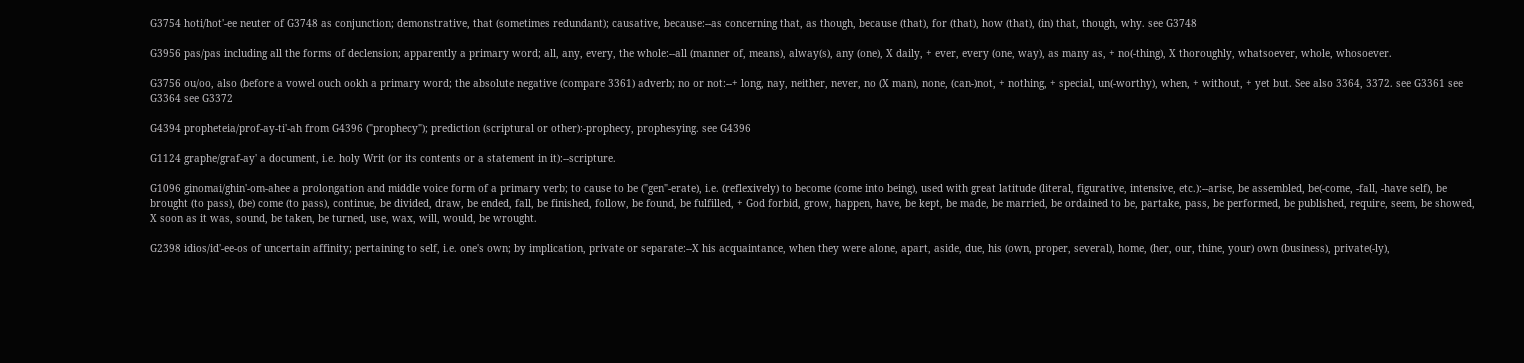G3754 hoti/hot'-ee neuter of G3748 as conjunction; demonstrative, that (sometimes redundant); causative, because:--as concerning that, as though, because (that), for (that), how (that), (in) that, though, why. see G3748

G3956 pas/pas including all the forms of declension; apparently a primary word; all, any, every, the whole:--all (manner of, means), alway(s), any (one), X daily, + ever, every (one, way), as many as, + no(-thing), X thoroughly, whatsoever, whole, whosoever.

G3756 ou/oo, also (before a vowel ouch ookh a primary word; the absolute negative (compare 3361) adverb; no or not:--+ long, nay, neither, never, no (X man), none, (can-)not, + nothing, + special, un(-worthy), when, + without, + yet but. See also 3364, 3372. see G3361 see G3364 see G3372

G4394 propheteia/prof-ay-ti'-ah from G4396 ("prophecy"); prediction (scriptural or other):-prophecy, prophesying. see G4396

G1124 graphe/graf-ay' a document, i.e. holy Writ (or its contents or a statement in it):--scripture.

G1096 ginomai/ghin'-om-ahee a prolongation and middle voice form of a primary verb; to cause to be ("gen"-erate), i.e. (reflexively) to become (come into being), used with great latitude (literal, figurative, intensive, etc.):--arise, be assembled, be(-come, -fall, -have self), be brought (to pass), (be) come (to pass), continue, be divided, draw, be ended, fall, be finished, follow, be found, be fulfilled, + God forbid, grow, happen, have, be kept, be made, be married, be ordained to be, partake, pass, be performed, be published, require, seem, be showed, X soon as it was, sound, be taken, be turned, use, wax, will, would, be wrought.

G2398 idios/id'-ee-os of uncertain affinity; pertaining to self, i.e. one's own; by implication, private or separate:--X his acquaintance, when they were alone, apart, aside, due, his (own, proper, several), home, (her, our, thine, your) own (business), private(-ly),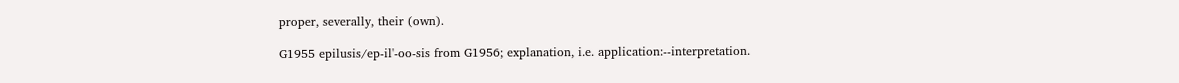proper, severally, their (own).

G1955 epilusis/ep-il'-oo-sis from G1956; explanation, i.e. application:--interpretation.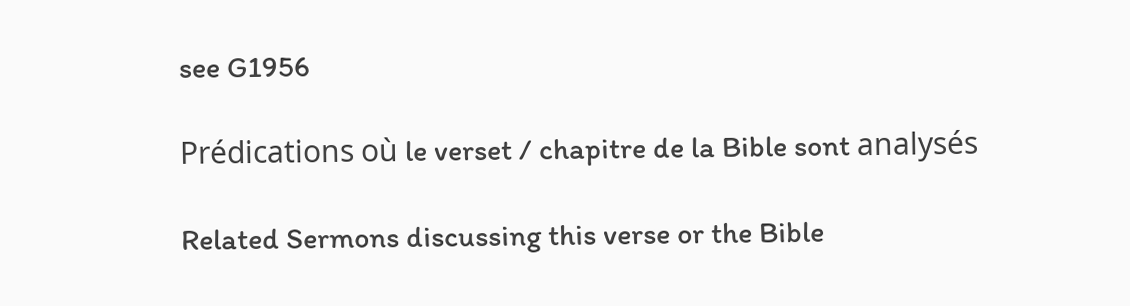see G1956

Prédications où le verset / chapitre de la Bible sont analysés

Related Sermons discussing this verse or the Bible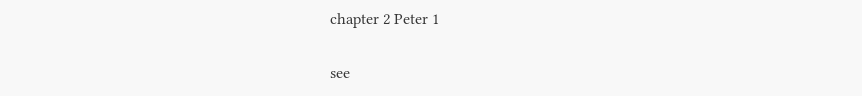chapter 2 Peter 1

see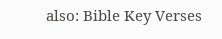also: Bible Key Verses